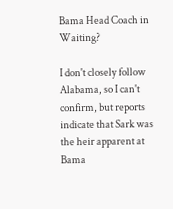Bama Head Coach in Waiting?

I don't closely follow Alabama, so I can't confirm, but reports indicate that Sark was the heir apparent at Bama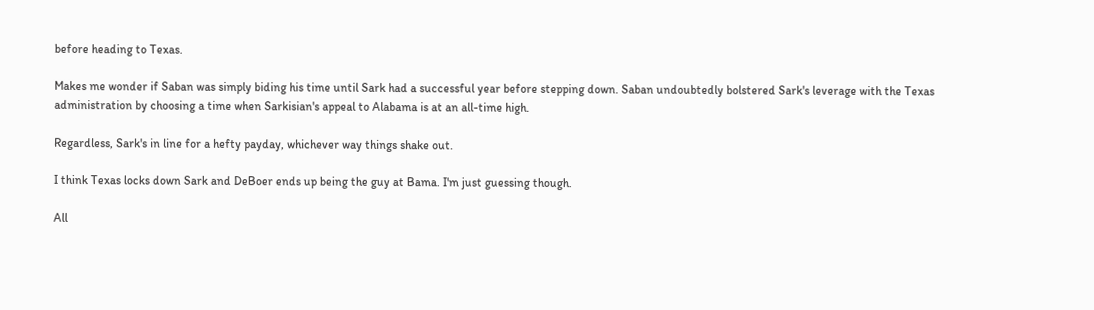before heading to Texas.

Makes me wonder if Saban was simply biding his time until Sark had a successful year before stepping down. Saban undoubtedly bolstered Sark's leverage with the Texas administration by choosing a time when Sarkisian's appeal to Alabama is at an all-time high.

Regardless, Sark's in line for a hefty payday, whichever way things shake out.

I think Texas locks down Sark and DeBoer ends up being the guy at Bama. I'm just guessing though.

All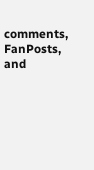comments, FanPosts, and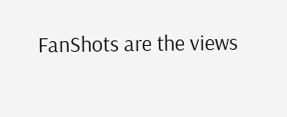FanShots are the views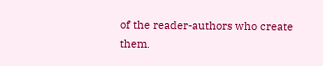of the reader-authors who create them.